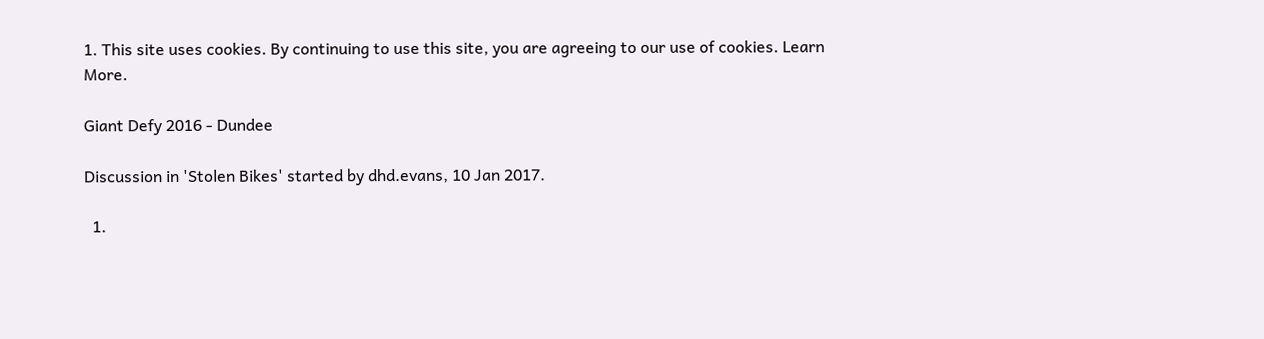1. This site uses cookies. By continuing to use this site, you are agreeing to our use of cookies. Learn More.

Giant Defy 2016 - Dundee

Discussion in 'Stolen Bikes' started by dhd.evans, 10 Jan 2017.

  1.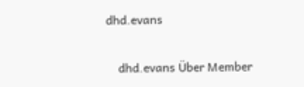dhd.evans

    dhd.evans Über Member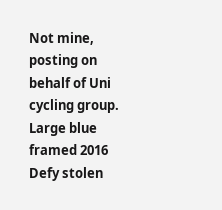Not mine, posting on behalf of Uni cycling group. Large blue framed 2016 Defy stolen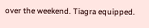over the weekend. Tiagra equipped.